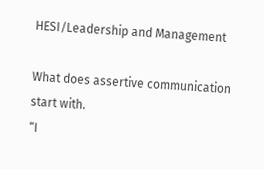HESI/Leadership and Management

What does assertive communication start with.
“I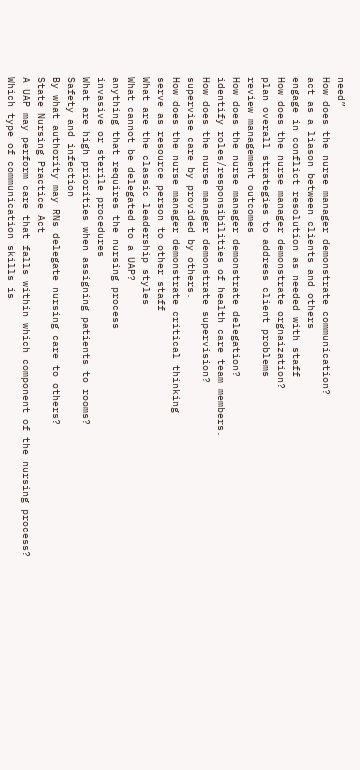need”
How does the nurse manager demonstrate communication?
act as a liason between clients and others
engage in conflict resolution as needed with staff
How does the nurse manager demonstrate orgnaization?
plan overall strategies to address client problems
review management outcomes
How does the nurse manager demonstrate delegation?
identify roles/responsibilities of health care team members.
How does the nurse manager demonstrate supervision?
supervise care by provided by others.
How does the nurse manager demonstrate critical thinking
serve as resource person to other staff
What are the classic leadership styles
What cannot be delegated to a UAP?
anything that requires the nursing process
invasive or sterile procedures
What are high priorities when assigning patients to rooms?
Safety and infection
By what authority may RNs delegate nursing care to others?
State Nursing Practice Act
A UAP may perform care that falls within which component of the nursing process?
Which type of communication skills is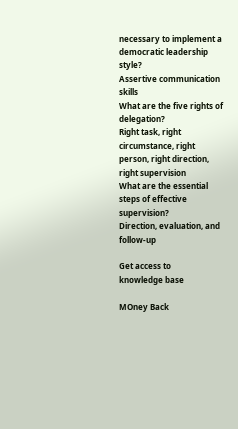necessary to implement a democratic leadership style?
Assertive communication skills
What are the five rights of delegation?
Right task, right circumstance, right person, right direction, right supervision
What are the essential steps of effective supervision?
Direction, evaluation, and follow-up

Get access to
knowledge base

MOney Back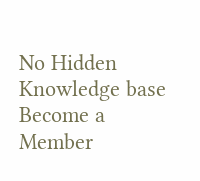No Hidden
Knowledge base
Become a Member